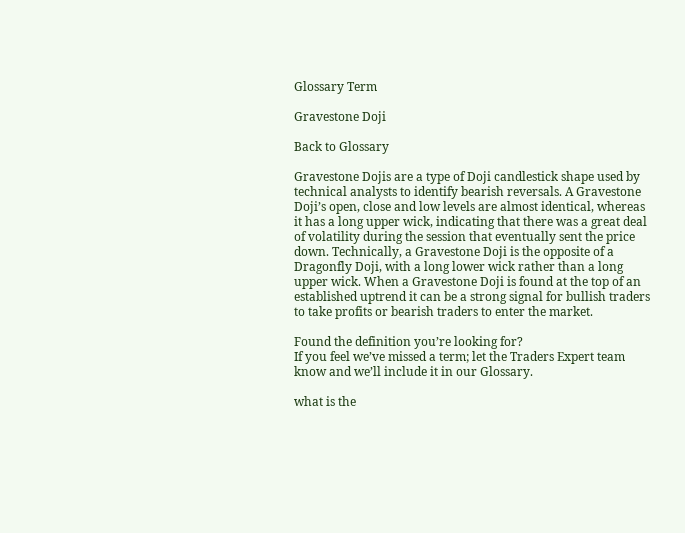Glossary Term

Gravestone Doji

Back to Glossary

Gravestone Dojis are a type of Doji candlestick shape used by technical analysts to identify bearish reversals. A Gravestone Doji’s open, close and low levels are almost identical, whereas it has a long upper wick, indicating that there was a great deal of volatility during the session that eventually sent the price down. Technically, a Gravestone Doji is the opposite of a Dragonfly Doji, with a long lower wick rather than a long upper wick. When a Gravestone Doji is found at the top of an established uptrend it can be a strong signal for bullish traders to take profits or bearish traders to enter the market.

Found the definition you’re looking for?
If you feel we’ve missed a term; let the Traders Expert team know and we’ll include it in our Glossary.

what is the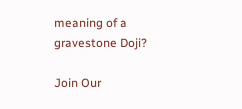meaning of a gravestone Doji?

Join Our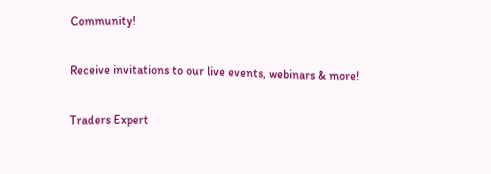Community!

Receive invitations to our live events, webinars & more!

Traders Expert